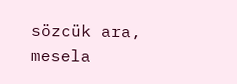sözcük ara, mesela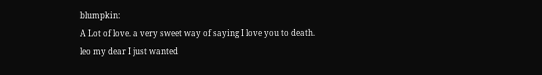blumpkin:
A Lot of love. a very sweet way of saying I love you to death.
leo my dear I just wanted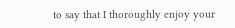to say that I thoroughly enjoy your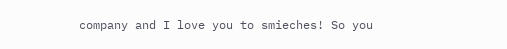company and I love you to smieches! So you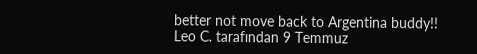better not move back to Argentina buddy!!
Leo C. tarafından 9 Temmuz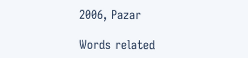2006, Pazar

Words related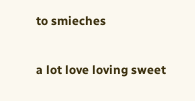to smieches

a lot love loving sweet